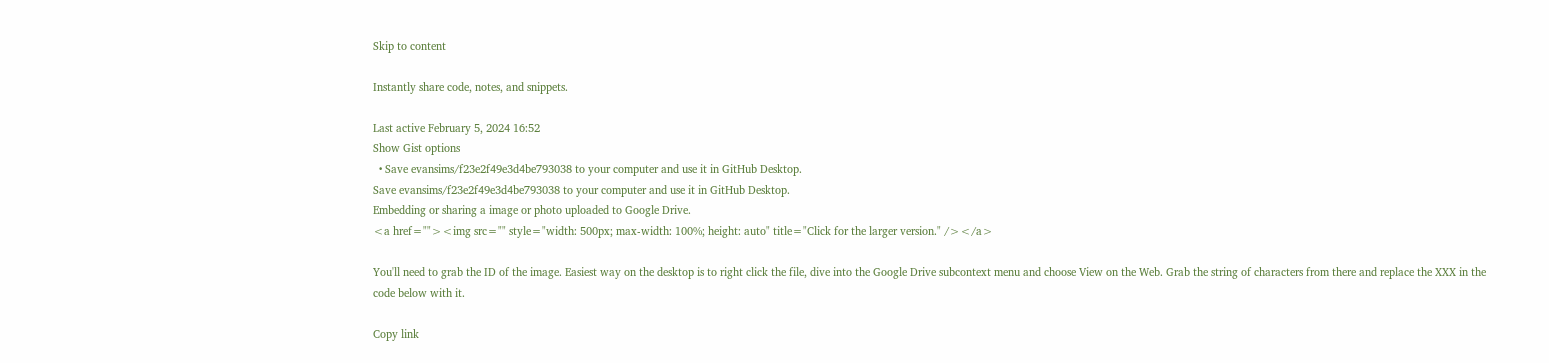Skip to content

Instantly share code, notes, and snippets.

Last active February 5, 2024 16:52
Show Gist options
  • Save evansims/f23e2f49e3d4be793038 to your computer and use it in GitHub Desktop.
Save evansims/f23e2f49e3d4be793038 to your computer and use it in GitHub Desktop.
Embedding or sharing a image or photo uploaded to Google Drive.
<a href=""><img src="" style="width: 500px; max-width: 100%; height: auto" title="Click for the larger version." /></a>

You'll need to grab the ID of the image. Easiest way on the desktop is to right click the file, dive into the Google Drive subcontext menu and choose View on the Web. Grab the string of characters from there and replace the XXX in the code below with it.

Copy link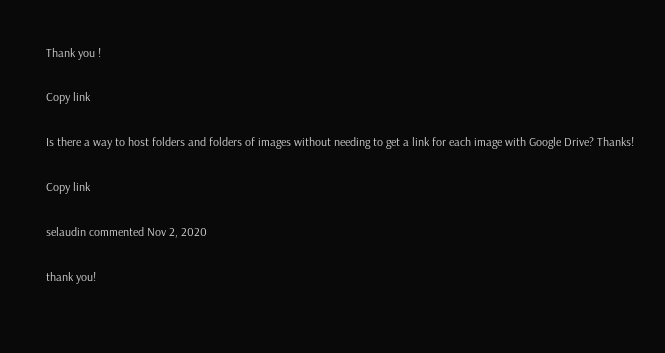Thank you !

Copy link

Is there a way to host folders and folders of images without needing to get a link for each image with Google Drive? Thanks!

Copy link

selaudin commented Nov 2, 2020

thank you!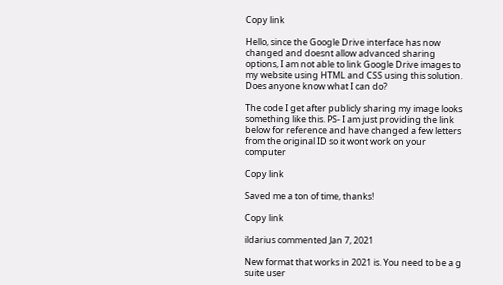Copy link

Hello, since the Google Drive interface has now changed and doesnt allow advanced sharing options, I am not able to link Google Drive images to my website using HTML and CSS using this solution. Does anyone know what I can do?

The code I get after publicly sharing my image looks something like this. PS- I am just providing the link below for reference and have changed a few letters from the original ID so it wont work on your computer

Copy link

Saved me a ton of time, thanks!

Copy link

ildarius commented Jan 7, 2021

New format that works in 2021 is. You need to be a g suite user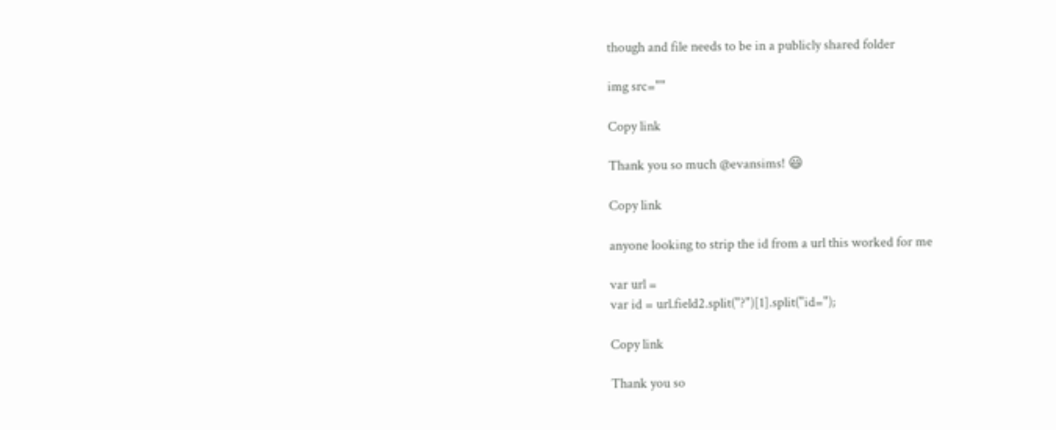though and file needs to be in a publicly shared folder

img src=""

Copy link

Thank you so much @evansims! 😃

Copy link

anyone looking to strip the id from a url this worked for me

var url =
var id = url.field2.split("?")[1].split("id=");

Copy link

Thank you so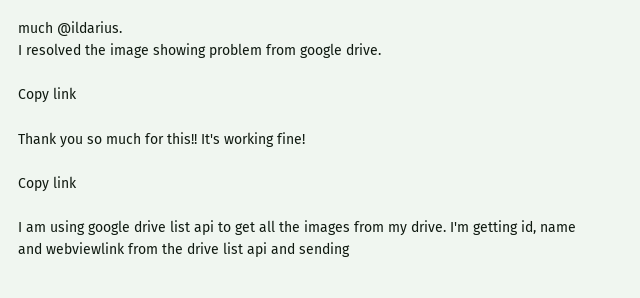much @ildarius.
I resolved the image showing problem from google drive.

Copy link

Thank you so much for this!! It's working fine!

Copy link

I am using google drive list api to get all the images from my drive. I'm getting id, name and webviewlink from the drive list api and sending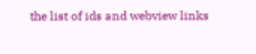the list of ids and webview links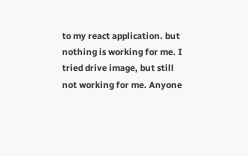to my react application. but nothing is working for me. I tried drive image, but still not working for me. Anyone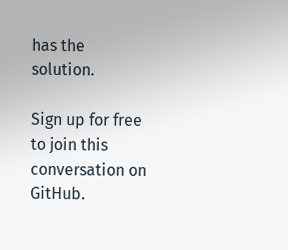has the solution.

Sign up for free to join this conversation on GitHub.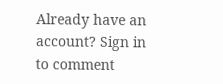Already have an account? Sign in to comment